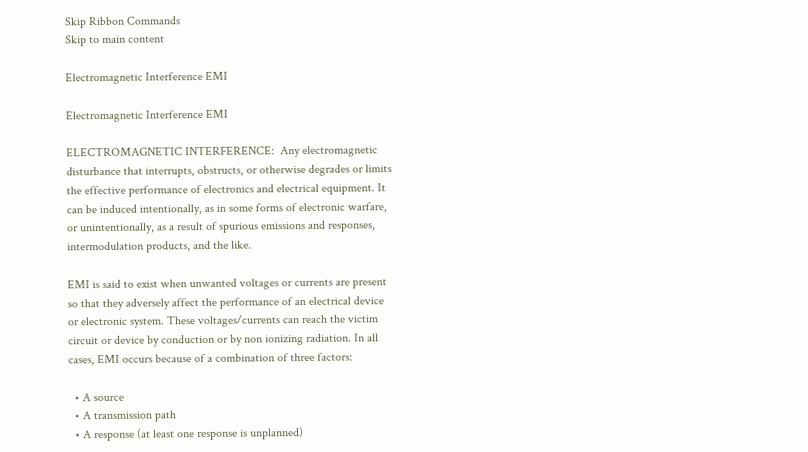Skip Ribbon Commands
Skip to main content

Electromagnetic Interference EMI

Electromagnetic Interference EMI

ELECTROMAGNETIC INTERFERENCE:  Any electromagnetic disturbance that interrupts, obstructs, or otherwise degrades or limits the effective performance of electronics and electrical equipment. It can be induced intentionally, as in some forms of electronic warfare, or unintentionally, as a result of spurious emissions and responses, intermodulation products, and the like.

EMI is said to exist when unwanted voltages or currents are present so that they adversely affect the performance of an electrical device or electronic system. These voltages/currents can reach the victim circuit or device by conduction or by non ionizing radiation. In all cases, EMI occurs because of a combination of three factors:

  • A source
  • A transmission path
  • A response (at least one response is unplanned)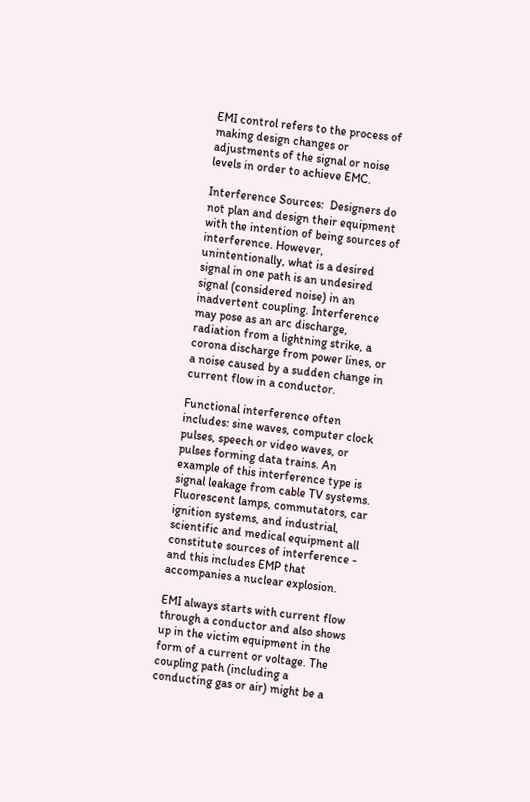EMI control refers to the process of making design changes or adjustments of the signal or noise levels in order to achieve EMC.

Interference Sources:  Designers do not plan and design their equipment with the intention of being sources of interference. However, unintentionally, what is a desired signal in one path is an undesired signal (considered noise) in an inadvertent coupling. Interference may pose as an arc discharge, radiation from a lightning strike, a corona discharge from power lines, or a noise caused by a sudden change in current flow in a conductor.

Functional interference often includes: sine waves, computer clock pulses, speech or video waves, or pulses forming data trains. An example of this interference type is signal leakage from cable TV systems. Fluorescent lamps, commutators, car ignition systems, and industrial, scientific and medical equipment all constitute sources of interference - and this includes EMP that accompanies a nuclear explosion.

EMI always starts with current flow through a conductor and also shows up in the victim equipment in the form of a current or voltage. The coupling path (including a conducting gas or air) might be a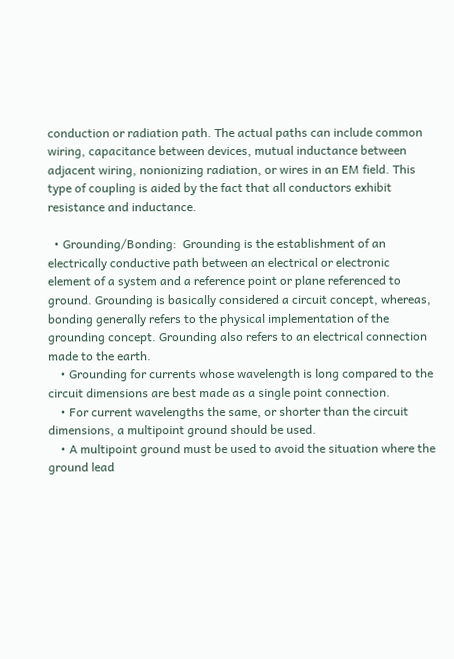conduction or radiation path. The actual paths can include common wiring, capacitance between devices, mutual inductance between adjacent wiring, nonionizing radiation, or wires in an EM field. This type of coupling is aided by the fact that all conductors exhibit resistance and inductance.

  • Grounding/Bonding:  Grounding is the establishment of an electrically conductive path between an electrical or electronic element of a system and a reference point or plane referenced to ground. Grounding is basically considered a circuit concept, whereas, bonding generally refers to the physical implementation of the grounding concept. Grounding also refers to an electrical connection made to the earth.
    • Grounding for currents whose wavelength is long compared to the circuit dimensions are best made as a single point connection.
    • For current wavelengths the same, or shorter than the circuit dimensions, a multipoint ground should be used.
    • A multipoint ground must be used to avoid the situation where the ground lead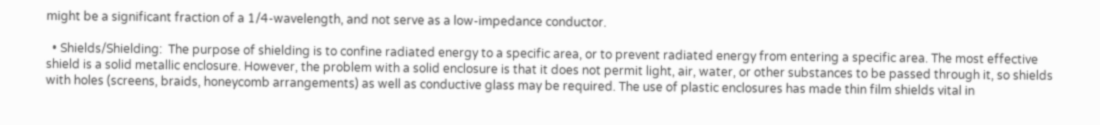might be a significant fraction of a 1/4-wavelength, and not serve as a low-impedance conductor.

  • Shields/Shielding:  The purpose of shielding is to confine radiated energy to a specific area, or to prevent radiated energy from entering a specific area. The most effective shield is a solid metallic enclosure. However, the problem with a solid enclosure is that it does not permit light, air, water, or other substances to be passed through it, so shields with holes (screens, braids, honeycomb arrangements) as well as conductive glass may be required. The use of plastic enclosures has made thin film shields vital in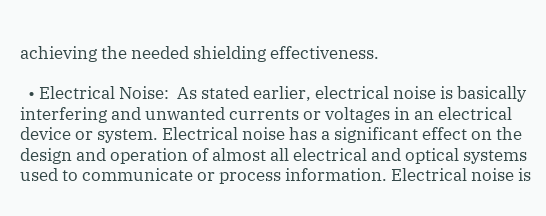achieving the needed shielding effectiveness.

  • Electrical Noise:  As stated earlier, electrical noise is basically interfering and unwanted currents or voltages in an electrical device or system. Electrical noise has a significant effect on the design and operation of almost all electrical and optical systems used to communicate or process information. Electrical noise is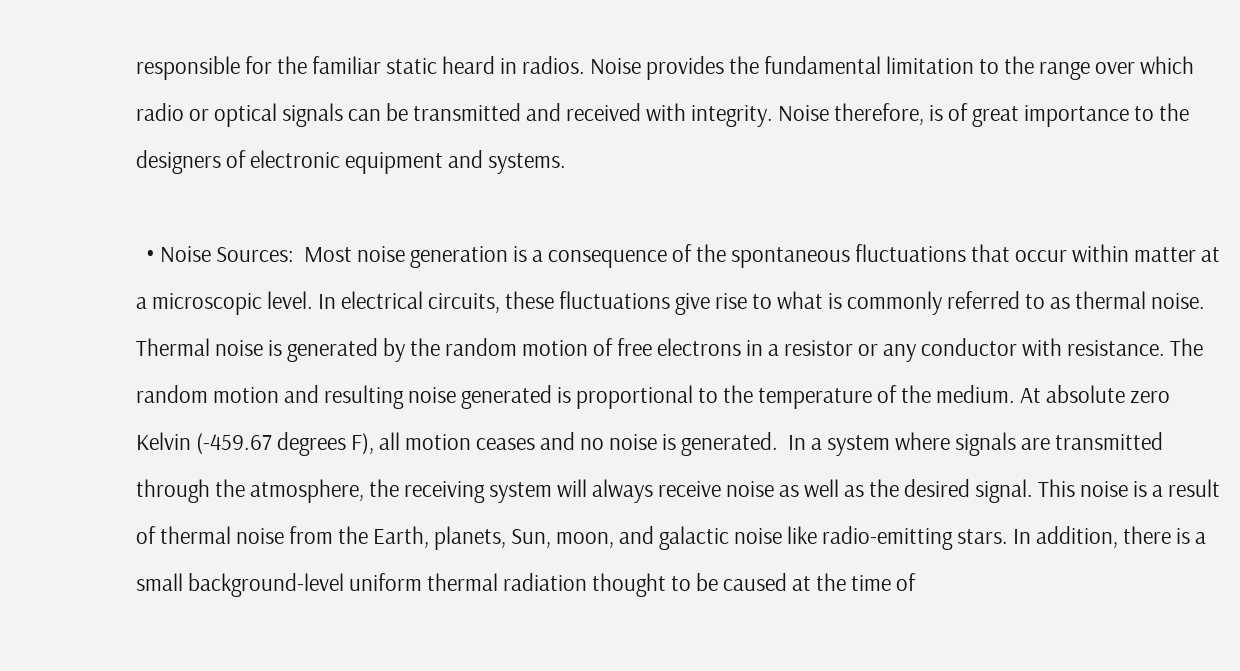responsible for the familiar static heard in radios. Noise provides the fundamental limitation to the range over which radio or optical signals can be transmitted and received with integrity. Noise therefore, is of great importance to the designers of electronic equipment and systems.

  • Noise Sources:  Most noise generation is a consequence of the spontaneous fluctuations that occur within matter at a microscopic level. In electrical circuits, these fluctuations give rise to what is commonly referred to as thermal noise. Thermal noise is generated by the random motion of free electrons in a resistor or any conductor with resistance. The random motion and resulting noise generated is proportional to the temperature of the medium. At absolute zero Kelvin (-459.67 degrees F), all motion ceases and no noise is generated.  In a system where signals are transmitted through the atmosphere, the receiving system will always receive noise as well as the desired signal. This noise is a result of thermal noise from the Earth, planets, Sun, moon, and galactic noise like radio-emitting stars. In addition, there is a small background-level uniform thermal radiation thought to be caused at the time of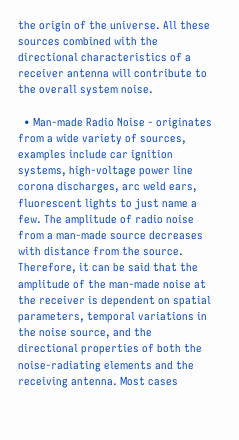the origin of the universe. All these sources combined with the directional characteristics of a receiver antenna will contribute to the overall system noise.

  • Man-made Radio Noise - originates from a wide variety of sources, examples include car ignition systems, high-voltage power line corona discharges, arc weld ears, fluorescent lights to just name a few. The amplitude of radio noise from a man-made source decreases with distance from the source. Therefore, it can be said that the amplitude of the man-made noise at the receiver is dependent on spatial parameters, temporal variations in the noise source, and the directional properties of both the noise-radiating elements and the receiving antenna. Most cases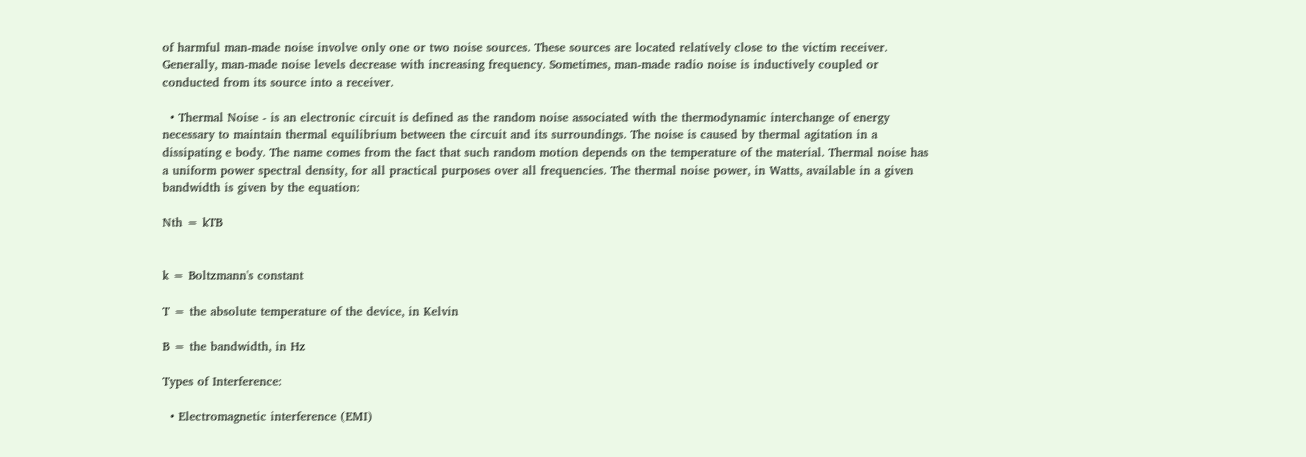of harmful man-made noise involve only one or two noise sources. These sources are located relatively close to the victim receiver. Generally, man-made noise levels decrease with increasing frequency. Sometimes, man-made radio noise is inductively coupled or conducted from its source into a receiver.

  • Thermal Noise - is an electronic circuit is defined as the random noise associated with the thermodynamic interchange of energy necessary to maintain thermal equilibrium between the circuit and its surroundings. The noise is caused by thermal agitation in a dissipating e body. The name comes from the fact that such random motion depends on the temperature of the material. Thermal noise has a uniform power spectral density, for all practical purposes over all frequencies. The thermal noise power, in Watts, available in a given bandwidth is given by the equation:

Nth = kTB


k = Boltzmann's constant

T = the absolute temperature of the device, in Kelvin

B = the bandwidth, in Hz

Types of Interference:

  • Electromagnetic interference (EMI)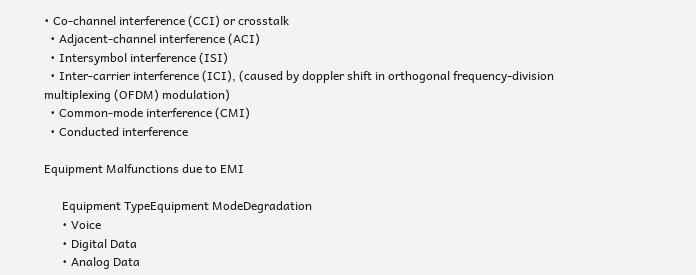• Co-channel interference (CCI) or crosstalk
  • Adjacent-channel interference (ACI)
  • Intersymbol interference (ISI)
  • Inter-carrier interference (ICI), (caused by doppler shift in orthogonal frequency-division multiplexing (OFDM) modulation)
  • Common-mode interference (CMI)
  • Conducted interference

Equipment Malfunctions due to EMI

      Equipment TypeEquipment ModeDegradation
      • Voice
      • Digital Data
      • Analog Data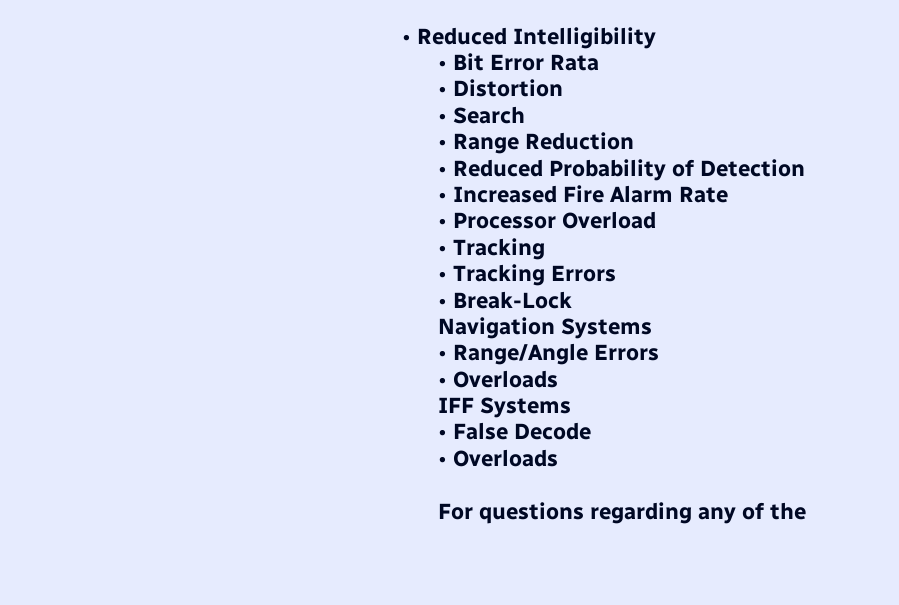• Reduced Intelligibility
      • Bit Error Rata
      • Distortion
      • Search
      • Range Reduction
      • Reduced Probability of Detection
      • Increased Fire Alarm Rate
      • Processor Overload
      • Tracking
      • Tracking Errors
      • Break-Lock
      Navigation Systems
      • Range/Angle Errors
      • Overloads
      IFF Systems
      • False Decode
      • Overloads

      For questions regarding any of the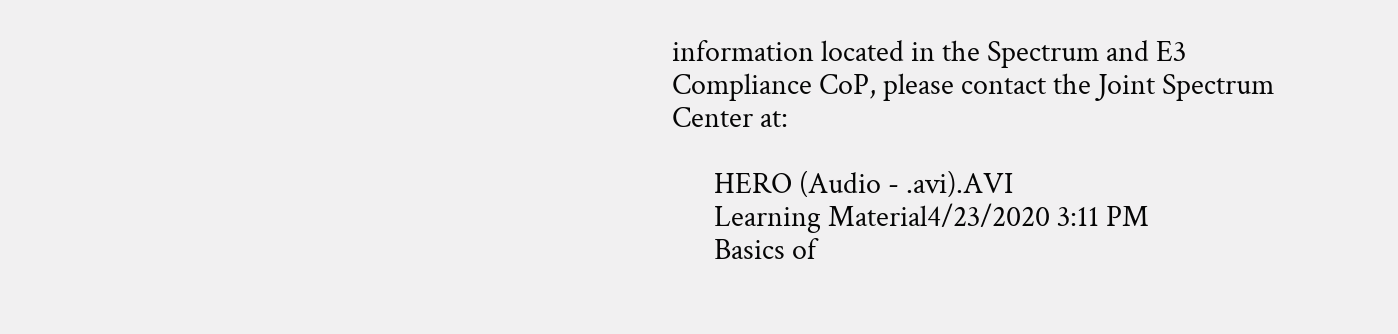information located in the Spectrum and E3 Compliance CoP, please contact the Joint Spectrum Center at:

      HERO (Audio - .avi).AVI
      Learning Material4/23/2020 3:11 PM
      Basics of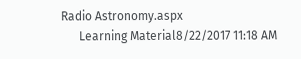Radio Astronomy.aspx
      Learning Material8/22/2017 11:18 AM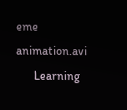eme animation.avi
      Learning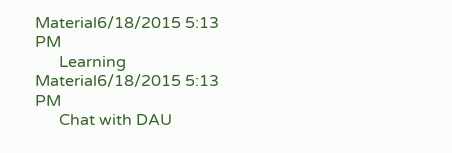Material6/18/2015 5:13 PM
      Learning Material6/18/2015 5:13 PM
      Chat with DAU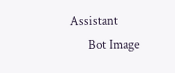Assistant
      Bot Image